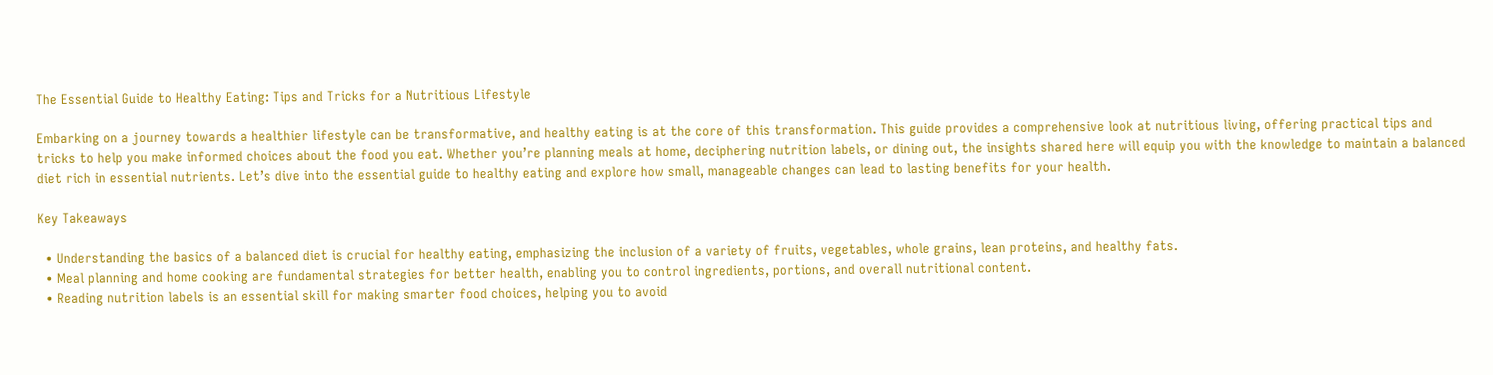The Essential Guide to Healthy Eating: Tips and Tricks for a Nutritious Lifestyle

Embarking on a journey towards a healthier lifestyle can be transformative, and healthy eating is at the core of this transformation. This guide provides a comprehensive look at nutritious living, offering practical tips and tricks to help you make informed choices about the food you eat. Whether you’re planning meals at home, deciphering nutrition labels, or dining out, the insights shared here will equip you with the knowledge to maintain a balanced diet rich in essential nutrients. Let’s dive into the essential guide to healthy eating and explore how small, manageable changes can lead to lasting benefits for your health.

Key Takeaways

  • Understanding the basics of a balanced diet is crucial for healthy eating, emphasizing the inclusion of a variety of fruits, vegetables, whole grains, lean proteins, and healthy fats.
  • Meal planning and home cooking are fundamental strategies for better health, enabling you to control ingredients, portions, and overall nutritional content.
  • Reading nutrition labels is an essential skill for making smarter food choices, helping you to avoid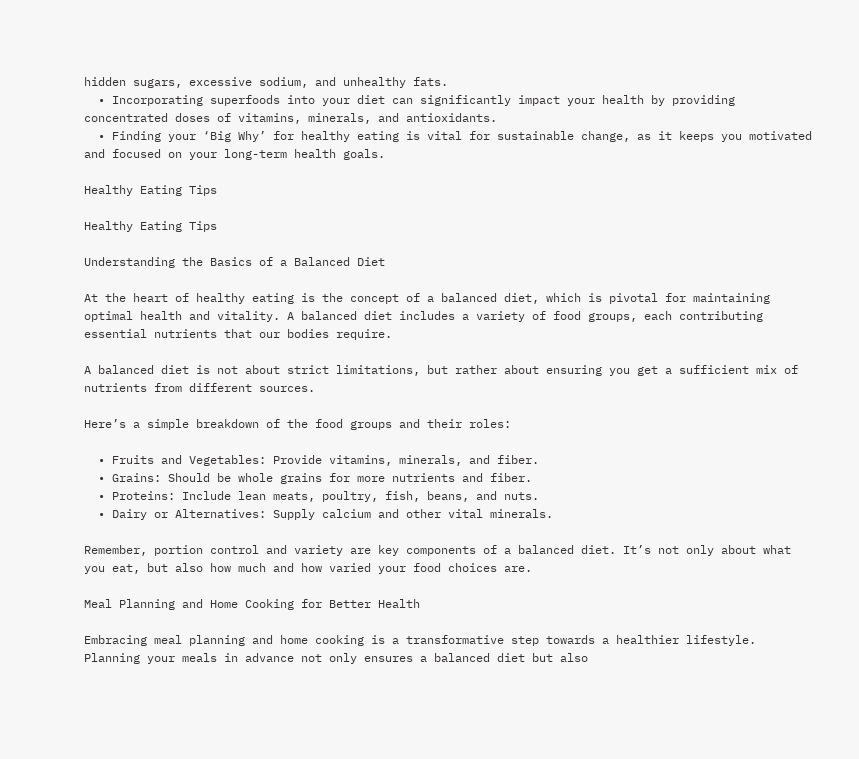hidden sugars, excessive sodium, and unhealthy fats.
  • Incorporating superfoods into your diet can significantly impact your health by providing concentrated doses of vitamins, minerals, and antioxidants.
  • Finding your ‘Big Why’ for healthy eating is vital for sustainable change, as it keeps you motivated and focused on your long-term health goals.

Healthy Eating Tips

Healthy Eating Tips

Understanding the Basics of a Balanced Diet

At the heart of healthy eating is the concept of a balanced diet, which is pivotal for maintaining optimal health and vitality. A balanced diet includes a variety of food groups, each contributing essential nutrients that our bodies require.

A balanced diet is not about strict limitations, but rather about ensuring you get a sufficient mix of nutrients from different sources.

Here’s a simple breakdown of the food groups and their roles:

  • Fruits and Vegetables: Provide vitamins, minerals, and fiber.
  • Grains: Should be whole grains for more nutrients and fiber.
  • Proteins: Include lean meats, poultry, fish, beans, and nuts.
  • Dairy or Alternatives: Supply calcium and other vital minerals.

Remember, portion control and variety are key components of a balanced diet. It’s not only about what you eat, but also how much and how varied your food choices are.

Meal Planning and Home Cooking for Better Health

Embracing meal planning and home cooking is a transformative step towards a healthier lifestyle. Planning your meals in advance not only ensures a balanced diet but also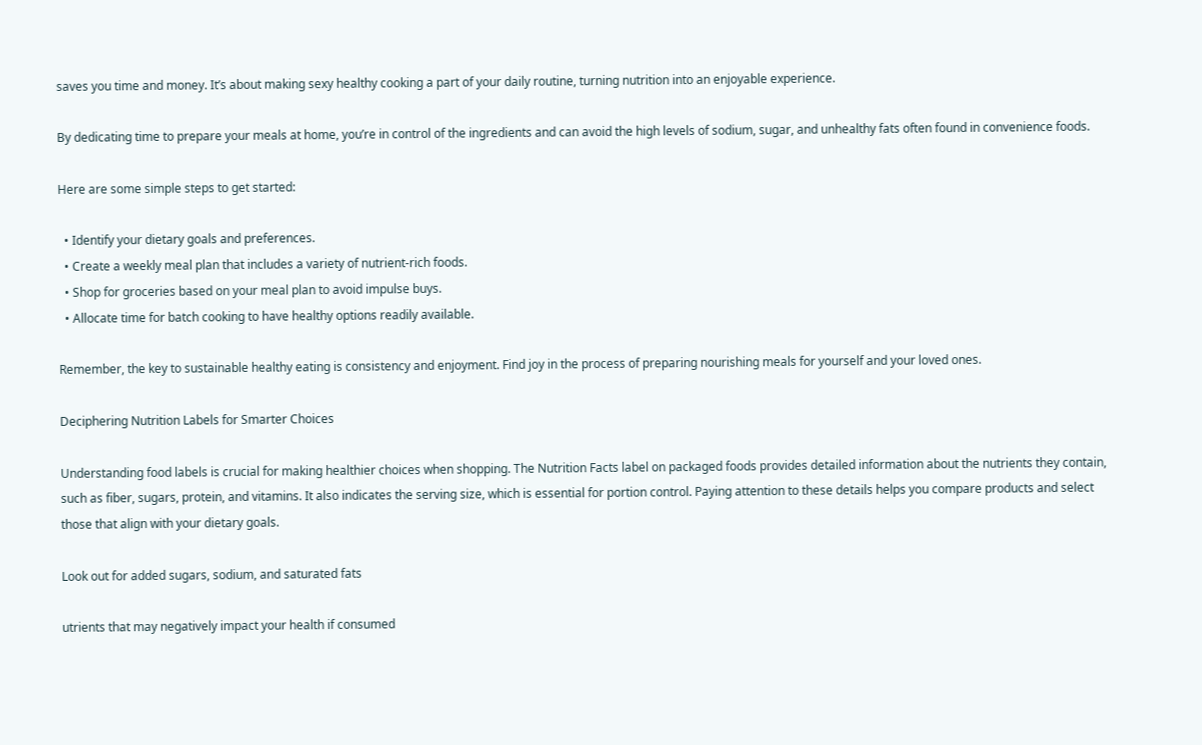saves you time and money. It’s about making sexy healthy cooking a part of your daily routine, turning nutrition into an enjoyable experience.

By dedicating time to prepare your meals at home, you’re in control of the ingredients and can avoid the high levels of sodium, sugar, and unhealthy fats often found in convenience foods.

Here are some simple steps to get started:

  • Identify your dietary goals and preferences.
  • Create a weekly meal plan that includes a variety of nutrient-rich foods.
  • Shop for groceries based on your meal plan to avoid impulse buys.
  • Allocate time for batch cooking to have healthy options readily available.

Remember, the key to sustainable healthy eating is consistency and enjoyment. Find joy in the process of preparing nourishing meals for yourself and your loved ones.

Deciphering Nutrition Labels for Smarter Choices

Understanding food labels is crucial for making healthier choices when shopping. The Nutrition Facts label on packaged foods provides detailed information about the nutrients they contain, such as fiber, sugars, protein, and vitamins. It also indicates the serving size, which is essential for portion control. Paying attention to these details helps you compare products and select those that align with your dietary goals.

Look out for added sugars, sodium, and saturated fats

utrients that may negatively impact your health if consumed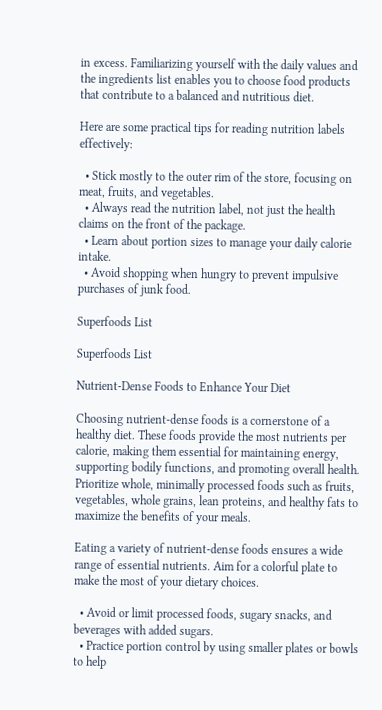in excess. Familiarizing yourself with the daily values and the ingredients list enables you to choose food products that contribute to a balanced and nutritious diet.

Here are some practical tips for reading nutrition labels effectively:

  • Stick mostly to the outer rim of the store, focusing on meat, fruits, and vegetables.
  • Always read the nutrition label, not just the health claims on the front of the package.
  • Learn about portion sizes to manage your daily calorie intake.
  • Avoid shopping when hungry to prevent impulsive purchases of junk food.

Superfoods List

Superfoods List

Nutrient-Dense Foods to Enhance Your Diet

Choosing nutrient-dense foods is a cornerstone of a healthy diet. These foods provide the most nutrients per calorie, making them essential for maintaining energy, supporting bodily functions, and promoting overall health. Prioritize whole, minimally processed foods such as fruits, vegetables, whole grains, lean proteins, and healthy fats to maximize the benefits of your meals.

Eating a variety of nutrient-dense foods ensures a wide range of essential nutrients. Aim for a colorful plate to make the most of your dietary choices.

  • Avoid or limit processed foods, sugary snacks, and beverages with added sugars.
  • Practice portion control by using smaller plates or bowls to help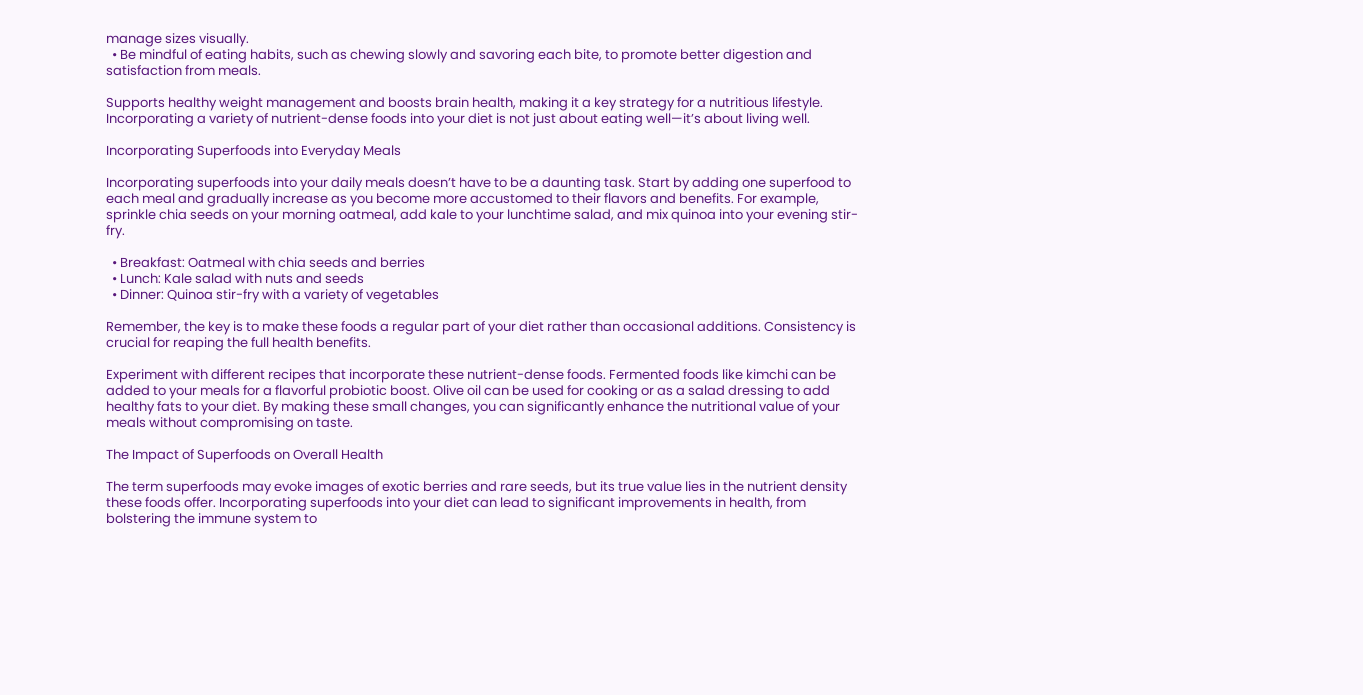manage sizes visually.
  • Be mindful of eating habits, such as chewing slowly and savoring each bite, to promote better digestion and satisfaction from meals.

Supports healthy weight management and boosts brain health, making it a key strategy for a nutritious lifestyle. Incorporating a variety of nutrient-dense foods into your diet is not just about eating well—it’s about living well.

Incorporating Superfoods into Everyday Meals

Incorporating superfoods into your daily meals doesn’t have to be a daunting task. Start by adding one superfood to each meal and gradually increase as you become more accustomed to their flavors and benefits. For example, sprinkle chia seeds on your morning oatmeal, add kale to your lunchtime salad, and mix quinoa into your evening stir-fry.

  • Breakfast: Oatmeal with chia seeds and berries
  • Lunch: Kale salad with nuts and seeds
  • Dinner: Quinoa stir-fry with a variety of vegetables

Remember, the key is to make these foods a regular part of your diet rather than occasional additions. Consistency is crucial for reaping the full health benefits.

Experiment with different recipes that incorporate these nutrient-dense foods. Fermented foods like kimchi can be added to your meals for a flavorful probiotic boost. Olive oil can be used for cooking or as a salad dressing to add healthy fats to your diet. By making these small changes, you can significantly enhance the nutritional value of your meals without compromising on taste.

The Impact of Superfoods on Overall Health

The term superfoods may evoke images of exotic berries and rare seeds, but its true value lies in the nutrient density these foods offer. Incorporating superfoods into your diet can lead to significant improvements in health, from bolstering the immune system to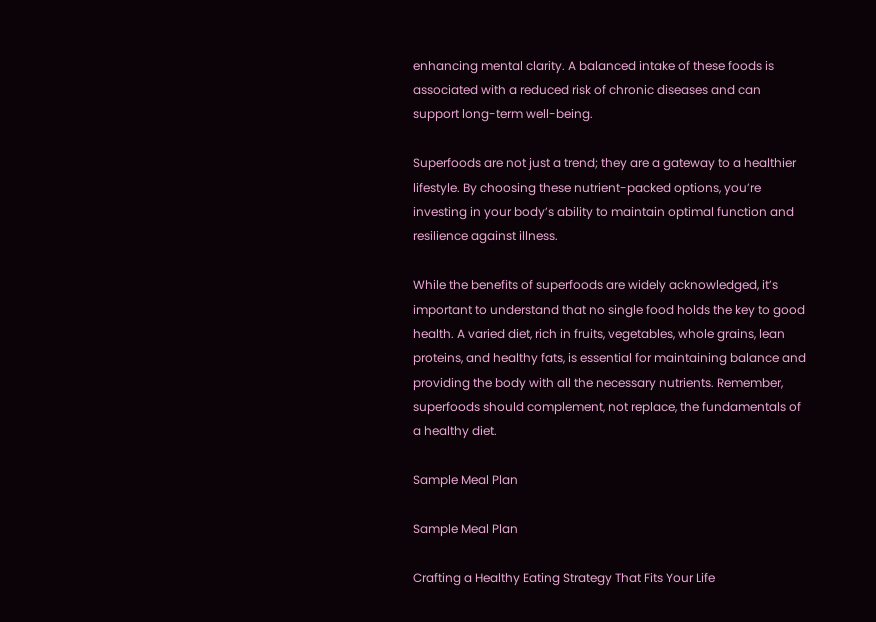enhancing mental clarity. A balanced intake of these foods is associated with a reduced risk of chronic diseases and can support long-term well-being.

Superfoods are not just a trend; they are a gateway to a healthier lifestyle. By choosing these nutrient-packed options, you’re investing in your body’s ability to maintain optimal function and resilience against illness.

While the benefits of superfoods are widely acknowledged, it’s important to understand that no single food holds the key to good health. A varied diet, rich in fruits, vegetables, whole grains, lean proteins, and healthy fats, is essential for maintaining balance and providing the body with all the necessary nutrients. Remember, superfoods should complement, not replace, the fundamentals of a healthy diet.

Sample Meal Plan

Sample Meal Plan

Crafting a Healthy Eating Strategy That Fits Your Life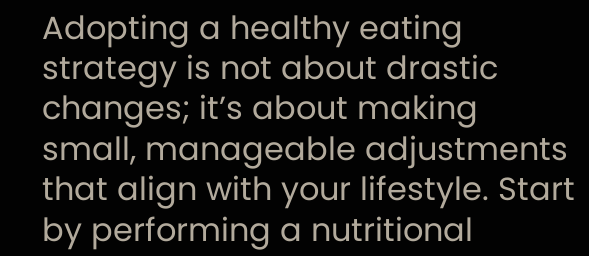Adopting a healthy eating strategy is not about drastic changes; it’s about making small, manageable adjustments that align with your lifestyle. Start by performing a nutritional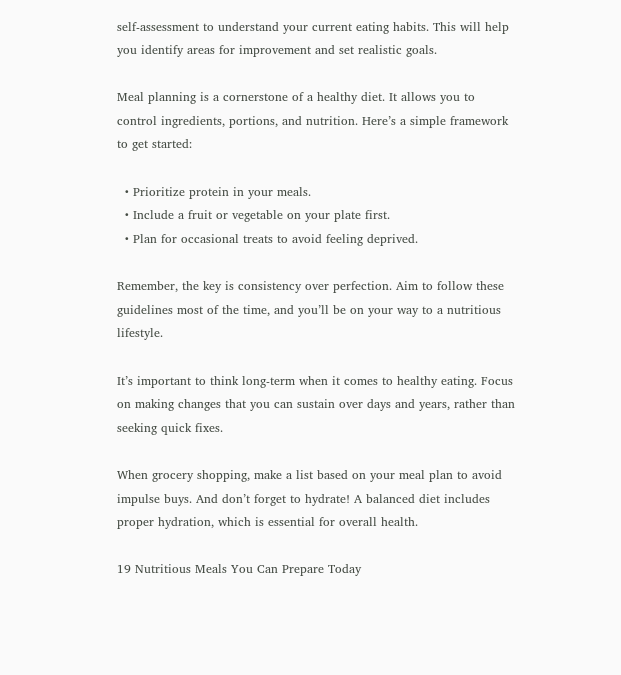self-assessment to understand your current eating habits. This will help you identify areas for improvement and set realistic goals.

Meal planning is a cornerstone of a healthy diet. It allows you to control ingredients, portions, and nutrition. Here’s a simple framework to get started:

  • Prioritize protein in your meals.
  • Include a fruit or vegetable on your plate first.
  • Plan for occasional treats to avoid feeling deprived.

Remember, the key is consistency over perfection. Aim to follow these guidelines most of the time, and you’ll be on your way to a nutritious lifestyle.

It’s important to think long-term when it comes to healthy eating. Focus on making changes that you can sustain over days and years, rather than seeking quick fixes.

When grocery shopping, make a list based on your meal plan to avoid impulse buys. And don’t forget to hydrate! A balanced diet includes proper hydration, which is essential for overall health.

19 Nutritious Meals You Can Prepare Today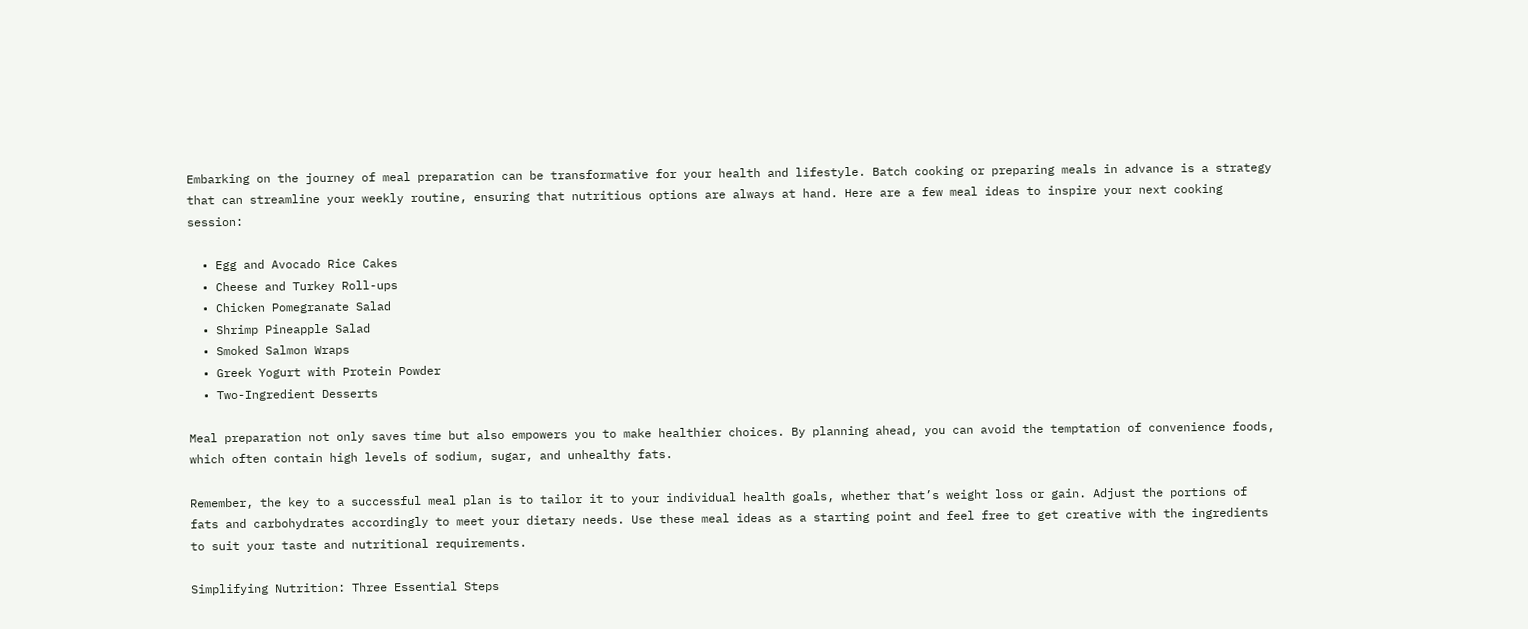Embarking on the journey of meal preparation can be transformative for your health and lifestyle. Batch cooking or preparing meals in advance is a strategy that can streamline your weekly routine, ensuring that nutritious options are always at hand. Here are a few meal ideas to inspire your next cooking session:

  • Egg and Avocado Rice Cakes
  • Cheese and Turkey Roll-ups
  • Chicken Pomegranate Salad
  • Shrimp Pineapple Salad
  • Smoked Salmon Wraps
  • Greek Yogurt with Protein Powder
  • Two-Ingredient Desserts

Meal preparation not only saves time but also empowers you to make healthier choices. By planning ahead, you can avoid the temptation of convenience foods, which often contain high levels of sodium, sugar, and unhealthy fats.

Remember, the key to a successful meal plan is to tailor it to your individual health goals, whether that’s weight loss or gain. Adjust the portions of fats and carbohydrates accordingly to meet your dietary needs. Use these meal ideas as a starting point and feel free to get creative with the ingredients to suit your taste and nutritional requirements.

Simplifying Nutrition: Three Essential Steps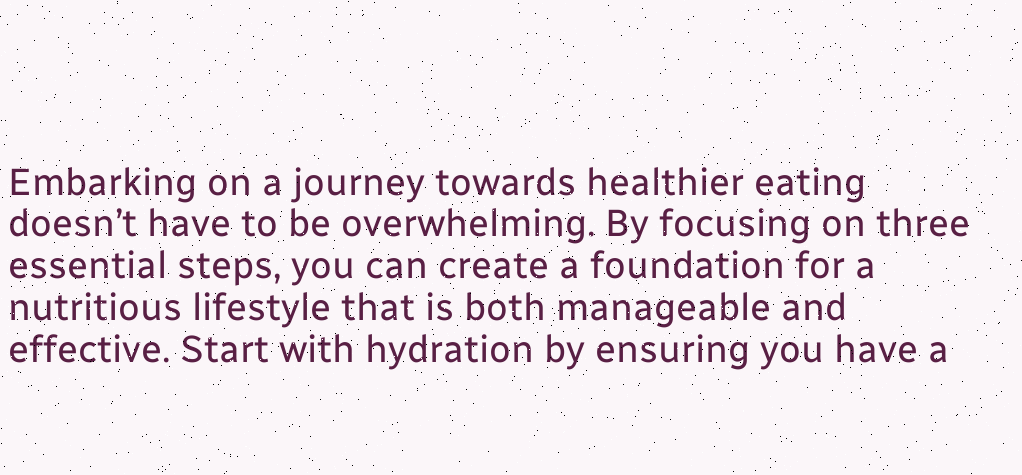Embarking on a journey towards healthier eating doesn’t have to be overwhelming. By focusing on three essential steps, you can create a foundation for a nutritious lifestyle that is both manageable and effective. Start with hydration by ensuring you have a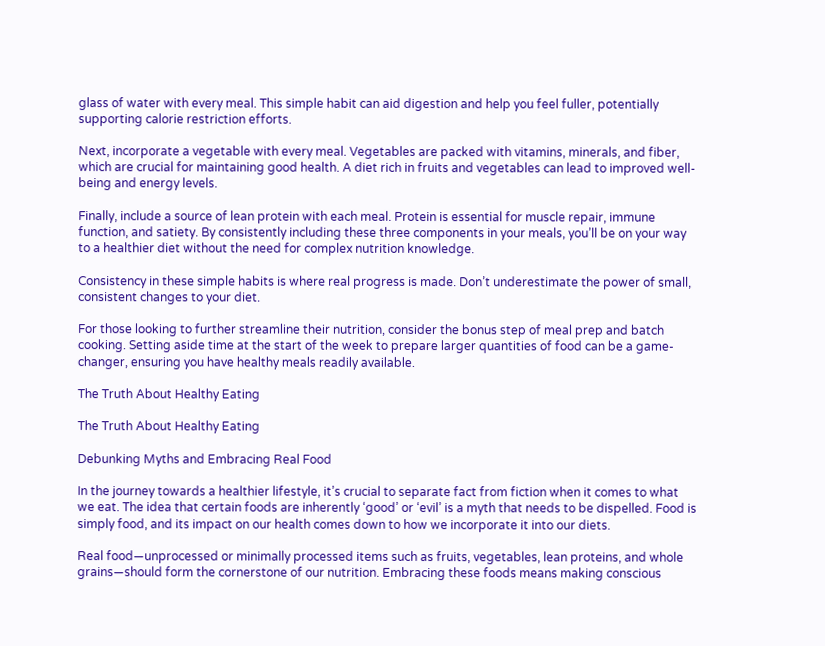glass of water with every meal. This simple habit can aid digestion and help you feel fuller, potentially supporting calorie restriction efforts.

Next, incorporate a vegetable with every meal. Vegetables are packed with vitamins, minerals, and fiber, which are crucial for maintaining good health. A diet rich in fruits and vegetables can lead to improved well-being and energy levels.

Finally, include a source of lean protein with each meal. Protein is essential for muscle repair, immune function, and satiety. By consistently including these three components in your meals, you’ll be on your way to a healthier diet without the need for complex nutrition knowledge.

Consistency in these simple habits is where real progress is made. Don’t underestimate the power of small, consistent changes to your diet.

For those looking to further streamline their nutrition, consider the bonus step of meal prep and batch cooking. Setting aside time at the start of the week to prepare larger quantities of food can be a game-changer, ensuring you have healthy meals readily available.

The Truth About Healthy Eating

The Truth About Healthy Eating

Debunking Myths and Embracing Real Food

In the journey towards a healthier lifestyle, it’s crucial to separate fact from fiction when it comes to what we eat. The idea that certain foods are inherently ‘good’ or ‘evil’ is a myth that needs to be dispelled. Food is simply food, and its impact on our health comes down to how we incorporate it into our diets.

Real food—unprocessed or minimally processed items such as fruits, vegetables, lean proteins, and whole grains—should form the cornerstone of our nutrition. Embracing these foods means making conscious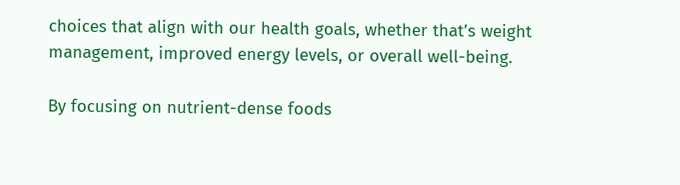choices that align with our health goals, whether that’s weight management, improved energy levels, or overall well-being.

By focusing on nutrient-dense foods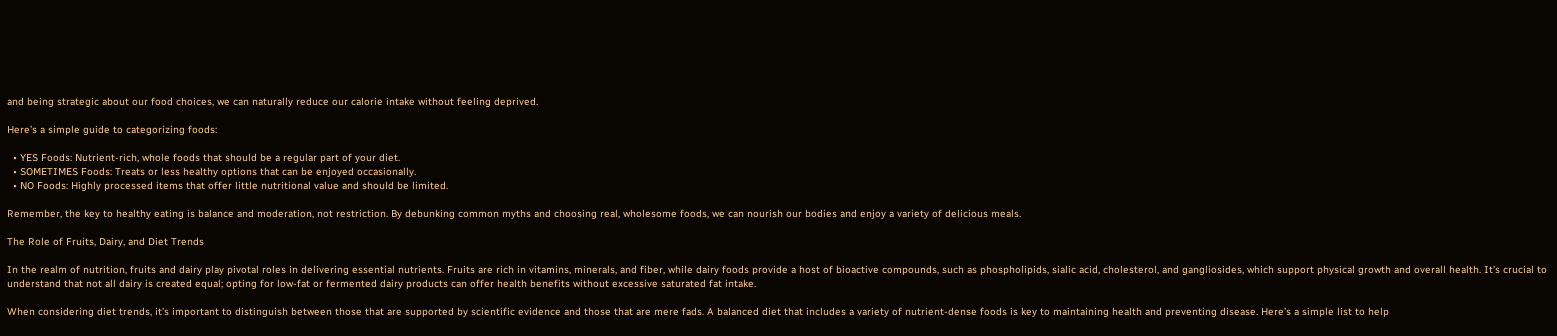and being strategic about our food choices, we can naturally reduce our calorie intake without feeling deprived.

Here’s a simple guide to categorizing foods:

  • YES Foods: Nutrient-rich, whole foods that should be a regular part of your diet.
  • SOMETIMES Foods: Treats or less healthy options that can be enjoyed occasionally.
  • NO Foods: Highly processed items that offer little nutritional value and should be limited.

Remember, the key to healthy eating is balance and moderation, not restriction. By debunking common myths and choosing real, wholesome foods, we can nourish our bodies and enjoy a variety of delicious meals.

The Role of Fruits, Dairy, and Diet Trends

In the realm of nutrition, fruits and dairy play pivotal roles in delivering essential nutrients. Fruits are rich in vitamins, minerals, and fiber, while dairy foods provide a host of bioactive compounds, such as phospholipids, sialic acid, cholesterol, and gangliosides, which support physical growth and overall health. It’s crucial to understand that not all dairy is created equal; opting for low-fat or fermented dairy products can offer health benefits without excessive saturated fat intake.

When considering diet trends, it’s important to distinguish between those that are supported by scientific evidence and those that are mere fads. A balanced diet that includes a variety of nutrient-dense foods is key to maintaining health and preventing disease. Here’s a simple list to help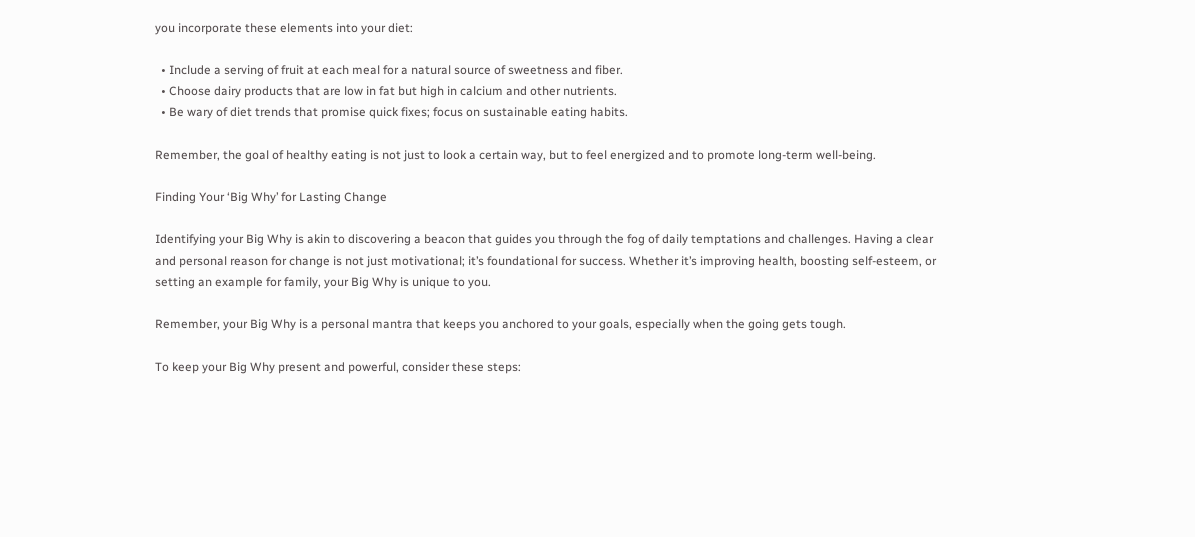you incorporate these elements into your diet:

  • Include a serving of fruit at each meal for a natural source of sweetness and fiber.
  • Choose dairy products that are low in fat but high in calcium and other nutrients.
  • Be wary of diet trends that promise quick fixes; focus on sustainable eating habits.

Remember, the goal of healthy eating is not just to look a certain way, but to feel energized and to promote long-term well-being.

Finding Your ‘Big Why’ for Lasting Change

Identifying your Big Why is akin to discovering a beacon that guides you through the fog of daily temptations and challenges. Having a clear and personal reason for change is not just motivational; it’s foundational for success. Whether it’s improving health, boosting self-esteem, or setting an example for family, your Big Why is unique to you.

Remember, your Big Why is a personal mantra that keeps you anchored to your goals, especially when the going gets tough.

To keep your Big Why present and powerful, consider these steps: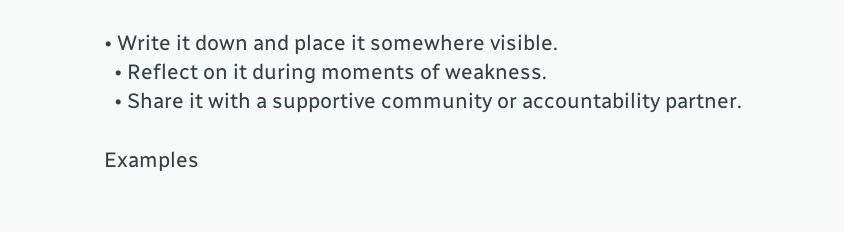• Write it down and place it somewhere visible.
  • Reflect on it during moments of weakness.
  • Share it with a supportive community or accountability partner.

Examples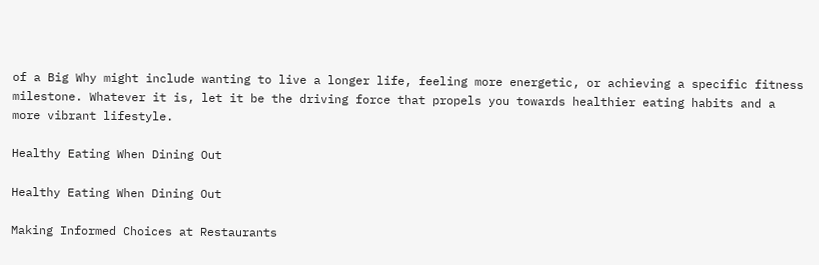of a Big Why might include wanting to live a longer life, feeling more energetic, or achieving a specific fitness milestone. Whatever it is, let it be the driving force that propels you towards healthier eating habits and a more vibrant lifestyle.

Healthy Eating When Dining Out

Healthy Eating When Dining Out

Making Informed Choices at Restaurants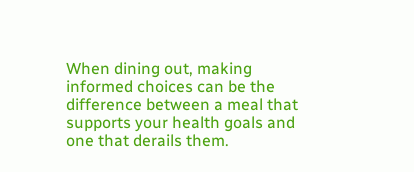When dining out, making informed choices can be the difference between a meal that supports your health goals and one that derails them.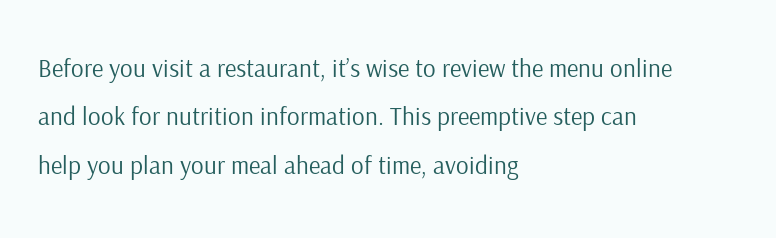Before you visit a restaurant, it’s wise to review the menu online and look for nutrition information. This preemptive step can help you plan your meal ahead of time, avoiding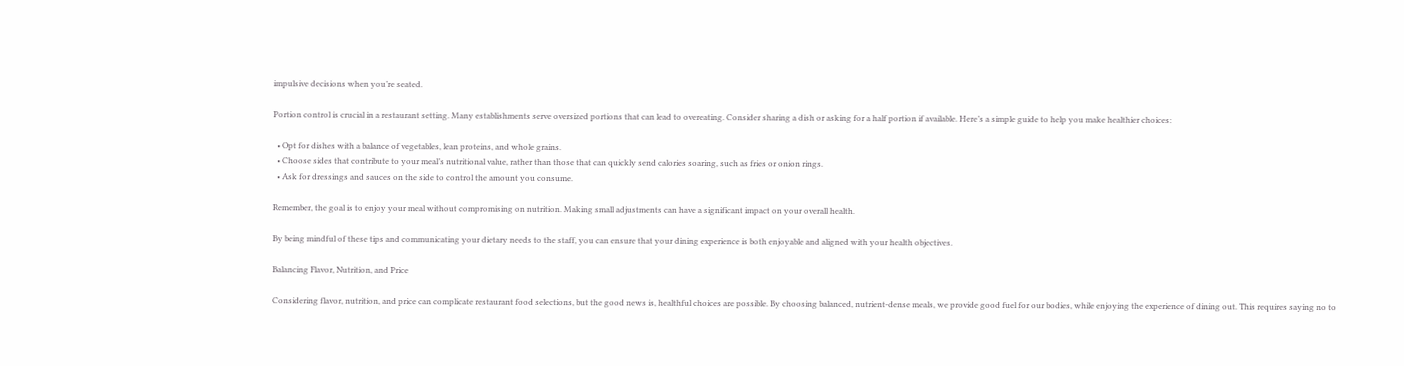impulsive decisions when you’re seated.

Portion control is crucial in a restaurant setting. Many establishments serve oversized portions that can lead to overeating. Consider sharing a dish or asking for a half portion if available. Here’s a simple guide to help you make healthier choices:

  • Opt for dishes with a balance of vegetables, lean proteins, and whole grains.
  • Choose sides that contribute to your meal’s nutritional value, rather than those that can quickly send calories soaring, such as fries or onion rings.
  • Ask for dressings and sauces on the side to control the amount you consume.

Remember, the goal is to enjoy your meal without compromising on nutrition. Making small adjustments can have a significant impact on your overall health.

By being mindful of these tips and communicating your dietary needs to the staff, you can ensure that your dining experience is both enjoyable and aligned with your health objectives.

Balancing Flavor, Nutrition, and Price

Considering flavor, nutrition, and price can complicate restaurant food selections, but the good news is, healthful choices are possible. By choosing balanced, nutrient-dense meals, we provide good fuel for our bodies, while enjoying the experience of dining out. This requires saying no to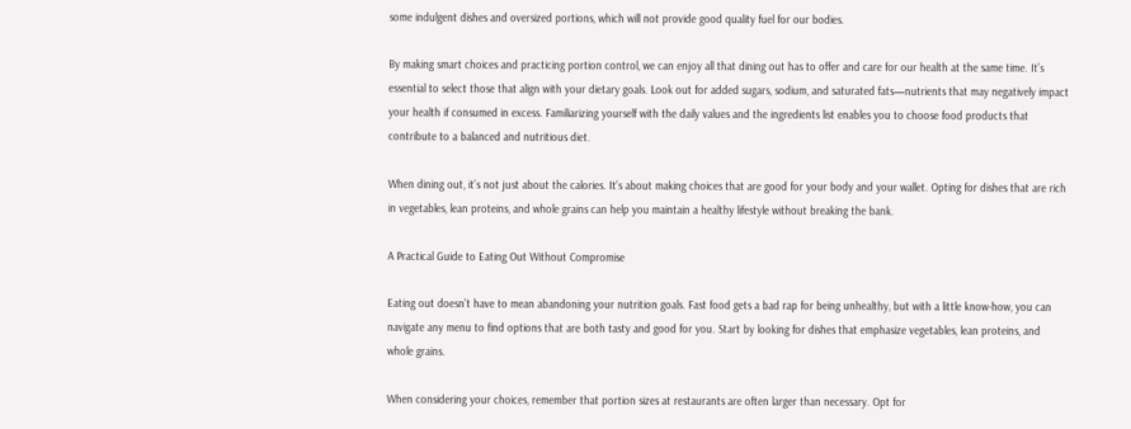some indulgent dishes and oversized portions, which will not provide good quality fuel for our bodies.

By making smart choices and practicing portion control, we can enjoy all that dining out has to offer and care for our health at the same time. It’s essential to select those that align with your dietary goals. Look out for added sugars, sodium, and saturated fats—nutrients that may negatively impact your health if consumed in excess. Familiarizing yourself with the daily values and the ingredients list enables you to choose food products that contribute to a balanced and nutritious diet.

When dining out, it’s not just about the calories. It’s about making choices that are good for your body and your wallet. Opting for dishes that are rich in vegetables, lean proteins, and whole grains can help you maintain a healthy lifestyle without breaking the bank.

A Practical Guide to Eating Out Without Compromise

Eating out doesn’t have to mean abandoning your nutrition goals. Fast food gets a bad rap for being unhealthy, but with a little know-how, you can navigate any menu to find options that are both tasty and good for you. Start by looking for dishes that emphasize vegetables, lean proteins, and whole grains.

When considering your choices, remember that portion sizes at restaurants are often larger than necessary. Opt for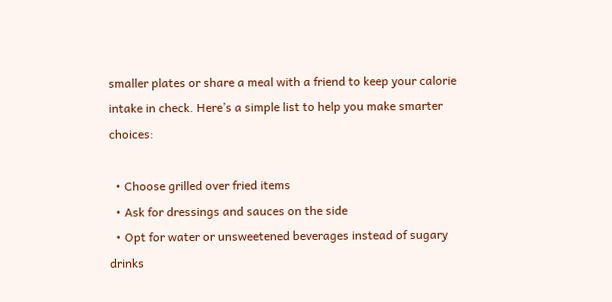smaller plates or share a meal with a friend to keep your calorie intake in check. Here’s a simple list to help you make smarter choices:

  • Choose grilled over fried items
  • Ask for dressings and sauces on the side
  • Opt for water or unsweetened beverages instead of sugary drinks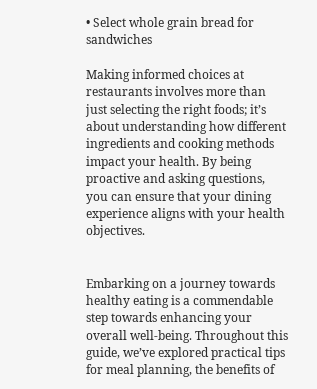• Select whole grain bread for sandwiches

Making informed choices at restaurants involves more than just selecting the right foods; it’s about understanding how different ingredients and cooking methods impact your health. By being proactive and asking questions, you can ensure that your dining experience aligns with your health objectives.


Embarking on a journey towards healthy eating is a commendable step towards enhancing your overall well-being. Throughout this guide, we’ve explored practical tips for meal planning, the benefits of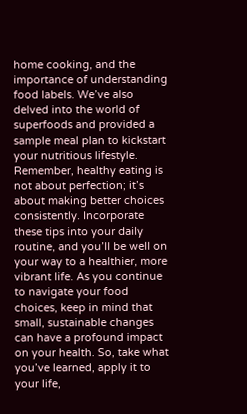home cooking, and the importance of understanding food labels. We’ve also delved into the world of superfoods and provided a sample meal plan to kickstart your nutritious lifestyle. Remember, healthy eating is not about perfection; it’s about making better choices consistently. Incorporate these tips into your daily routine, and you’ll be well on your way to a healthier, more vibrant life. As you continue to navigate your food choices, keep in mind that small, sustainable changes can have a profound impact on your health. So, take what you’ve learned, apply it to your life,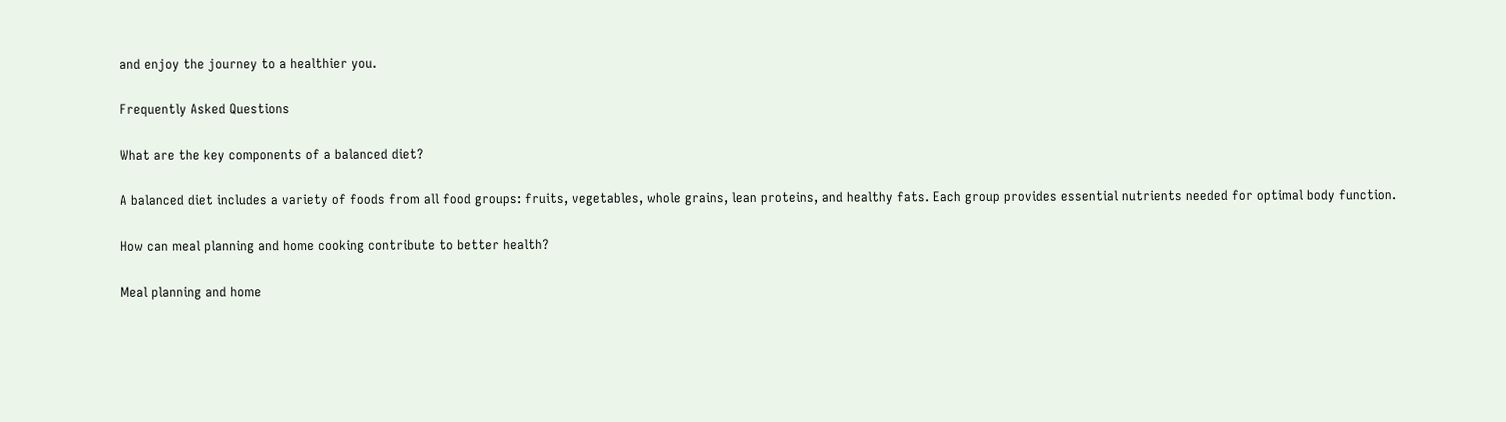and enjoy the journey to a healthier you.

Frequently Asked Questions

What are the key components of a balanced diet?

A balanced diet includes a variety of foods from all food groups: fruits, vegetables, whole grains, lean proteins, and healthy fats. Each group provides essential nutrients needed for optimal body function.

How can meal planning and home cooking contribute to better health?

Meal planning and home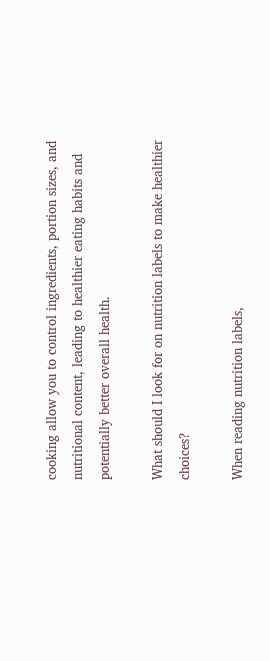cooking allow you to control ingredients, portion sizes, and nutritional content, leading to healthier eating habits and potentially better overall health.

What should I look for on nutrition labels to make healthier choices?

When reading nutrition labels,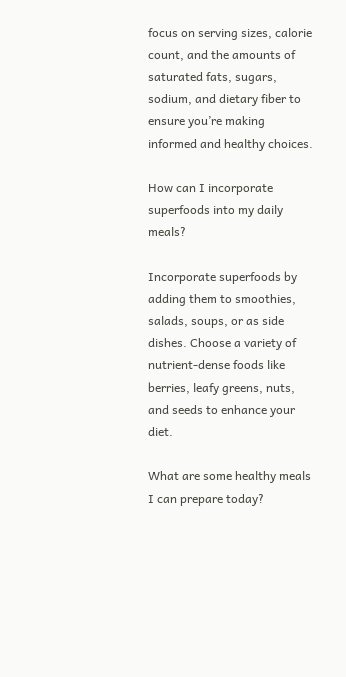focus on serving sizes, calorie count, and the amounts of saturated fats, sugars, sodium, and dietary fiber to ensure you’re making informed and healthy choices.

How can I incorporate superfoods into my daily meals?

Incorporate superfoods by adding them to smoothies, salads, soups, or as side dishes. Choose a variety of nutrient-dense foods like berries, leafy greens, nuts, and seeds to enhance your diet.

What are some healthy meals I can prepare today?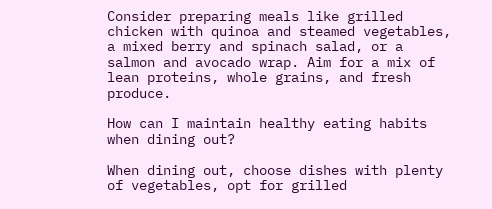Consider preparing meals like grilled chicken with quinoa and steamed vegetables, a mixed berry and spinach salad, or a salmon and avocado wrap. Aim for a mix of lean proteins, whole grains, and fresh produce.

How can I maintain healthy eating habits when dining out?

When dining out, choose dishes with plenty of vegetables, opt for grilled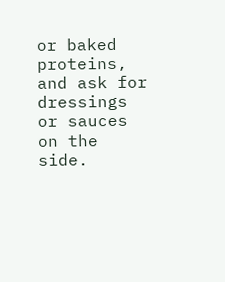or baked proteins, and ask for dressings or sauces on the side.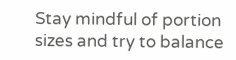Stay mindful of portion sizes and try to balance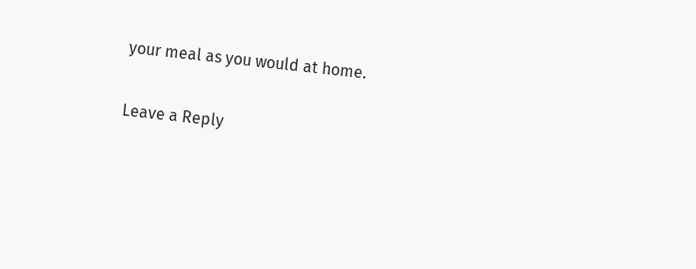your meal as you would at home.

Leave a Reply